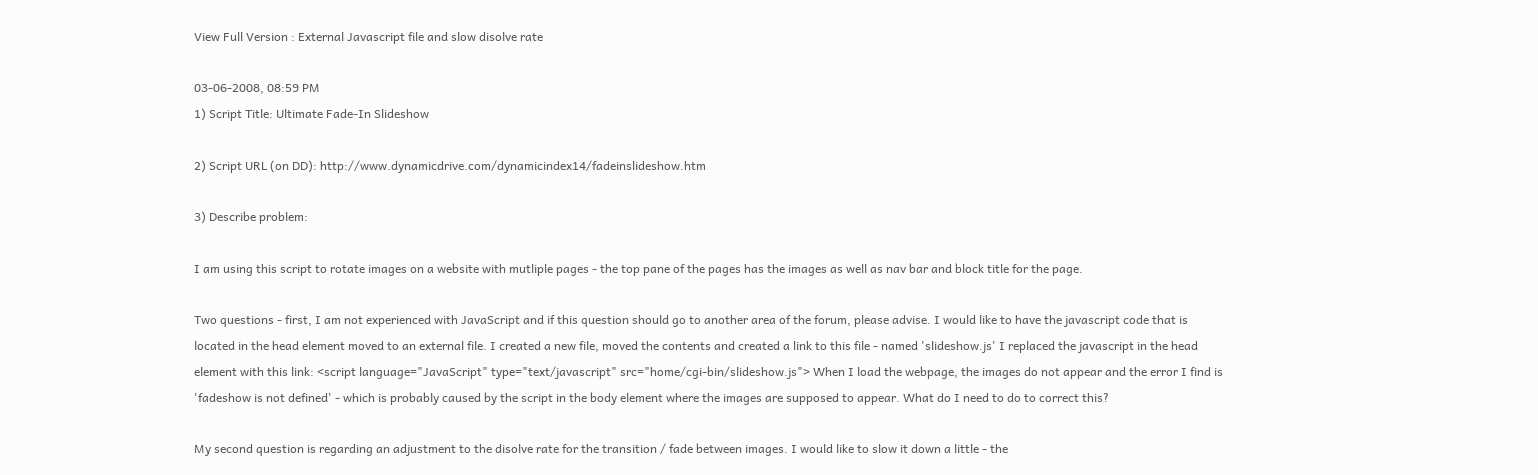View Full Version : External Javascript file and slow disolve rate

03-06-2008, 08:59 PM
1) Script Title: Ultimate Fade-In Slideshow

2) Script URL (on DD): http://www.dynamicdrive.com/dynamicindex14/fadeinslideshow.htm

3) Describe problem:

I am using this script to rotate images on a website with mutliple pages - the top pane of the pages has the images as well as nav bar and block title for the page.

Two questions - first, I am not experienced with JavaScript and if this question should go to another area of the forum, please advise. I would like to have the javascript code that is located in the head element moved to an external file. I created a new file, moved the contents and created a link to this file - named 'slideshow.js' I replaced the javascript in the head element with this link: <script language="JavaScript" type="text/javascript" src="home/cgi-bin/slideshow.js"> When I load the webpage, the images do not appear and the error I find is 'fadeshow is not defined' - which is probably caused by the script in the body element where the images are supposed to appear. What do I need to do to correct this?

My second question is regarding an adjustment to the disolve rate for the transition / fade between images. I would like to slow it down a little - the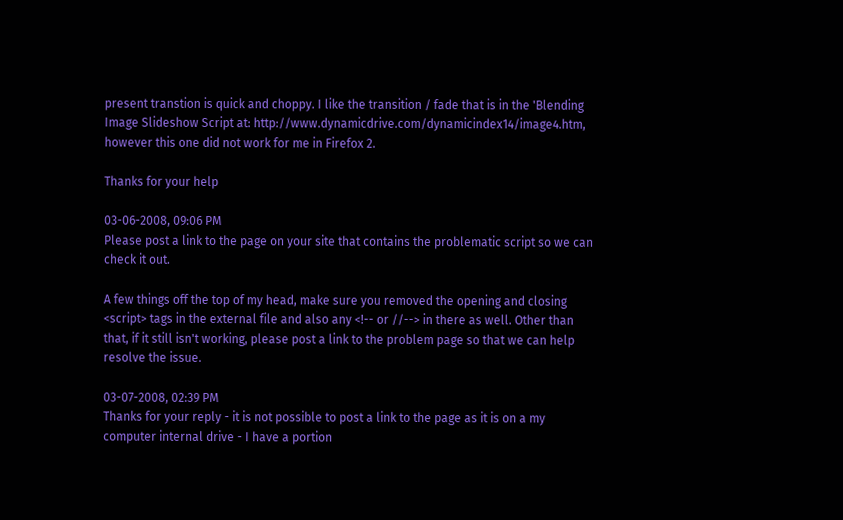present transtion is quick and choppy. I like the transition / fade that is in the 'Blending Image Slideshow Script at: http://www.dynamicdrive.com/dynamicindex14/image4.htm, however this one did not work for me in Firefox 2.

Thanks for your help

03-06-2008, 09:06 PM
Please post a link to the page on your site that contains the problematic script so we can check it out.

A few things off the top of my head, make sure you removed the opening and closing <script> tags in the external file and also any <!-- or //--> in there as well. Other than that, if it still isn't working, please post a link to the problem page so that we can help resolve the issue.

03-07-2008, 02:39 PM
Thanks for your reply - it is not possible to post a link to the page as it is on a my computer internal drive - I have a portion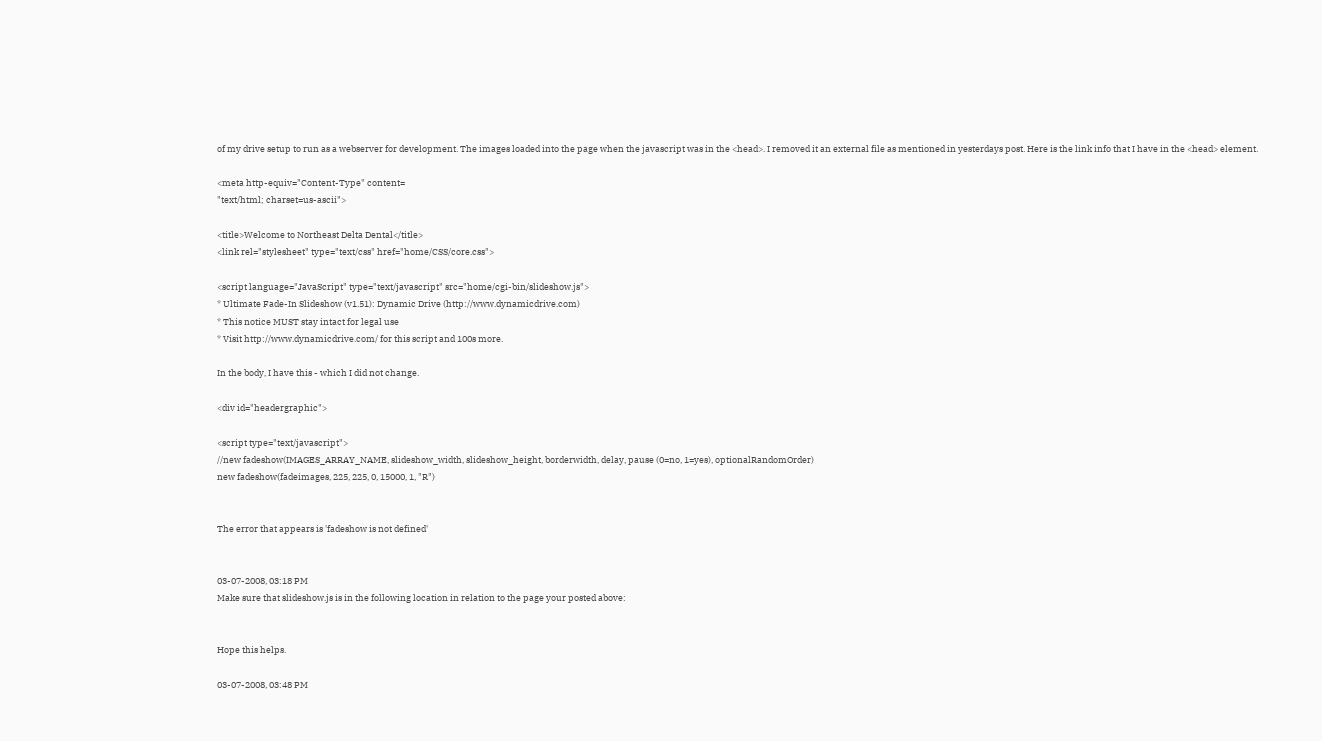of my drive setup to run as a webserver for development. The images loaded into the page when the javascript was in the <head>. I removed it an external file as mentioned in yesterdays post. Here is the link info that I have in the <head> element.

<meta http-equiv="Content-Type" content=
"text/html; charset=us-ascii">

<title>Welcome to Northeast Delta Dental</title>
<link rel="stylesheet" type="text/css" href="home/CSS/core.css">

<script language="JavaScript" type="text/javascript" src="home/cgi-bin/slideshow.js">
* Ultimate Fade-In Slideshow (v1.51): Dynamic Drive (http://www.dynamicdrive.com)
* This notice MUST stay intact for legal use
* Visit http://www.dynamicdrive.com/ for this script and 100s more.

In the body, I have this - which I did not change.

<div id="headergraphic">

<script type="text/javascript">
//new fadeshow(IMAGES_ARRAY_NAME, slideshow_width, slideshow_height, borderwidth, delay, pause (0=no, 1=yes), optionalRandomOrder)
new fadeshow(fadeimages, 225, 225, 0, 15000, 1, "R")


The error that appears is 'fadeshow is not defined'


03-07-2008, 03:18 PM
Make sure that slideshow.js is in the following location in relation to the page your posted above:


Hope this helps.

03-07-2008, 03:48 PM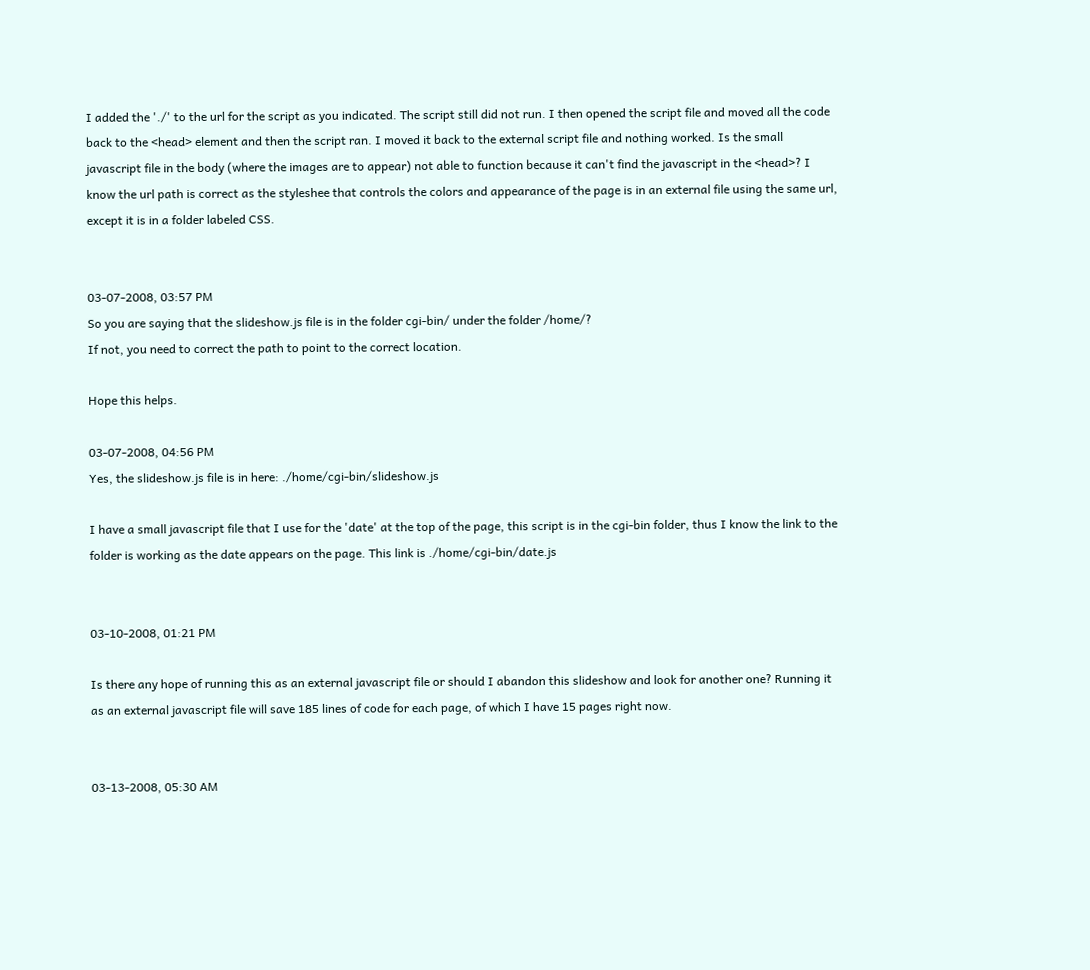I added the './' to the url for the script as you indicated. The script still did not run. I then opened the script file and moved all the code back to the <head> element and then the script ran. I moved it back to the external script file and nothing worked. Is the small javascript file in the body (where the images are to appear) not able to function because it can't find the javascript in the <head>? I know the url path is correct as the styleshee that controls the colors and appearance of the page is in an external file using the same url, except it is in a folder labeled CSS.


03-07-2008, 03:57 PM
So you are saying that the slideshow.js file is in the folder cgi-bin/ under the folder /home/?
If not, you need to correct the path to point to the correct location.

Hope this helps.

03-07-2008, 04:56 PM
Yes, the slideshow.js file is in here: ./home/cgi-bin/slideshow.js

I have a small javascript file that I use for the 'date' at the top of the page, this script is in the cgi-bin folder, thus I know the link to the folder is working as the date appears on the page. This link is ./home/cgi-bin/date.js


03-10-2008, 01:21 PM

Is there any hope of running this as an external javascript file or should I abandon this slideshow and look for another one? Running it as an external javascript file will save 185 lines of code for each page, of which I have 15 pages right now.


03-13-2008, 05:30 AM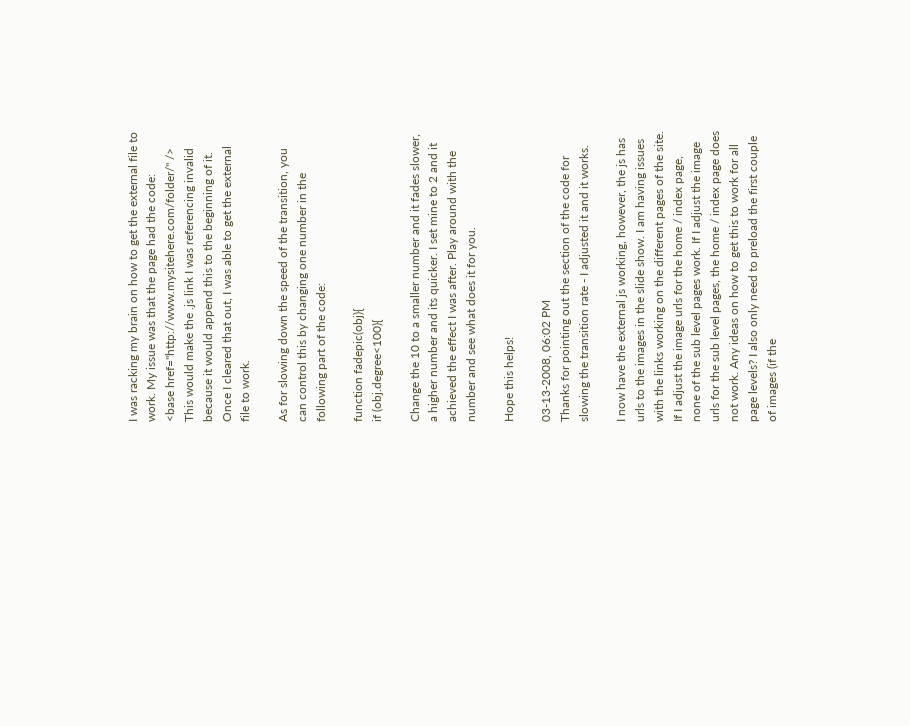I was racking my brain on how to get the external file to work. My issue was that the page had the code:
<base href="http://www.mysitehere.com/folder/" />
This would make the .js link I was referencing invalid because it would append this to the beginning of it.
Once I cleared that out, I was able to get the external file to work.

As for slowing down the speed of the transition, you can control this by changing one number in the following part of the code:

function fadepic(obj){
if (obj.degree<100){

Change the 10 to a smaller number and it fades slower, a higher number and its quicker. I set mine to 2 and it achieved the effect I was after. Play around with the number and see what does it for you.

Hope this helps!

03-13-2008, 06:02 PM
Thanks for pointing out the section of the code for slowing the transition rate - I adjusted it and it works.

I now have the external js working, however, the js has urls to the images in the slide show. I am having issues with the links working on the different pages of the site. If I adjust the image urls for the home / index page, none of the sub level pages work. If I adjust the image urls for the sub level pages, the home / index page does not work. Any ideas on how to get this to work for all page levels? I also only need to preload the first couple of images (if the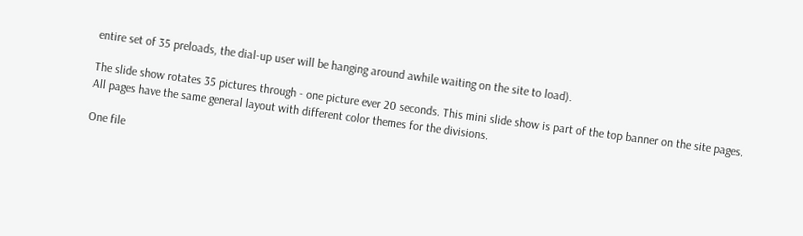entire set of 35 preloads, the dial-up user will be hanging around awhile waiting on the site to load).

The slide show rotates 35 pictures through - one picture ever 20 seconds. This mini slide show is part of the top banner on the site pages. All pages have the same general layout with different color themes for the divisions.

One file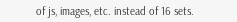of js, images, etc. instead of 16 sets.